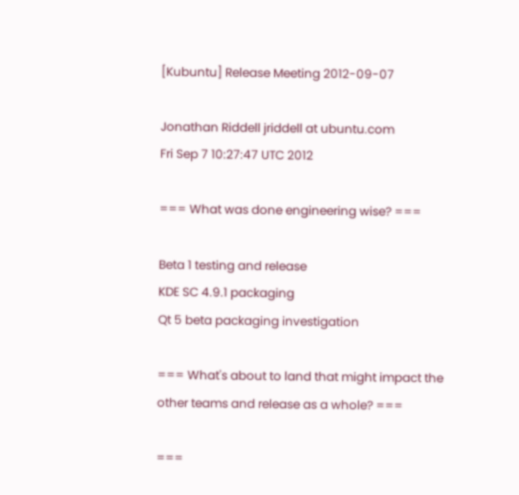[Kubuntu] Release Meeting 2012-09-07

Jonathan Riddell jriddell at ubuntu.com
Fri Sep 7 10:27:47 UTC 2012

=== What was done engineering wise? ===

Beta 1 testing and release
KDE SC 4.9.1 packaging
Qt 5 beta packaging investigation

=== What's about to land that might impact the other teams and release as a whole? ===

===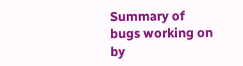Summary of bugs working on by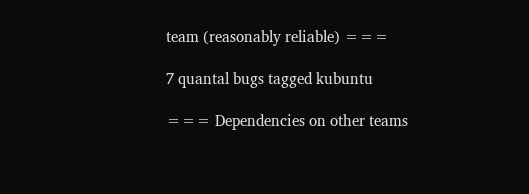team (reasonably reliable) ===

7 quantal bugs tagged kubuntu

=== Dependencies on other teams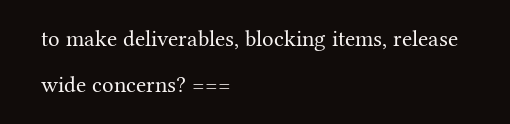to make deliverables, blocking items, release wide concerns? ===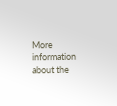More information about the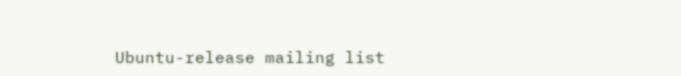Ubuntu-release mailing list